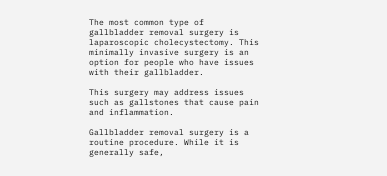The most common type of gallbladder removal surgery is laparoscopic cholecystectomy. This minimally invasive surgery is an option for people who have issues with their gallbladder.

This surgery may address issues such as gallstones that cause pain and inflammation.

Gallbladder removal surgery is a routine procedure. While it is generally safe,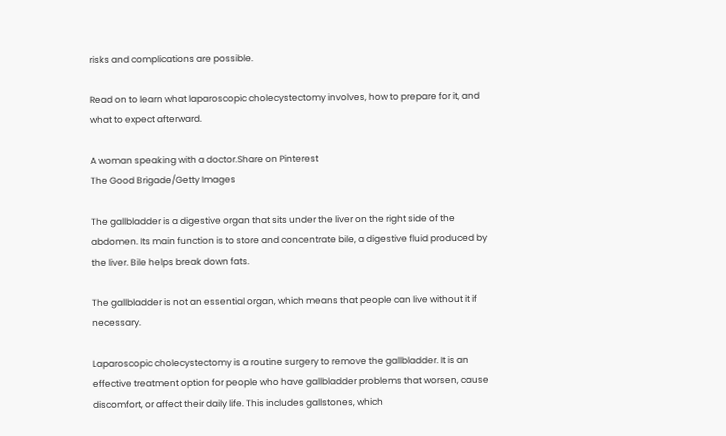risks and complications are possible.

Read on to learn what laparoscopic cholecystectomy involves, how to prepare for it, and what to expect afterward.

A woman speaking with a doctor.Share on Pinterest
The Good Brigade/Getty Images

The gallbladder is a digestive organ that sits under the liver on the right side of the abdomen. Its main function is to store and concentrate bile, a digestive fluid produced by the liver. Bile helps break down fats.

The gallbladder is not an essential organ, which means that people can live without it if necessary.

Laparoscopic cholecystectomy is a routine surgery to remove the gallbladder. It is an effective treatment option for people who have gallbladder problems that worsen, cause discomfort, or affect their daily life. This includes gallstones, which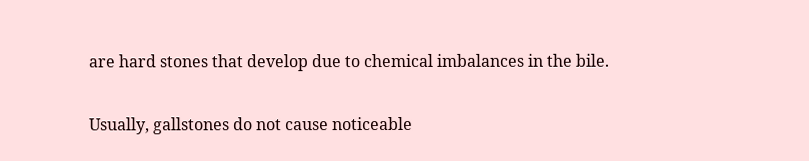are hard stones that develop due to chemical imbalances in the bile.

Usually, gallstones do not cause noticeable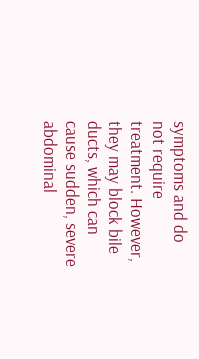symptoms and do not require treatment. However, they may block bile ducts, which can cause sudden, severe abdominal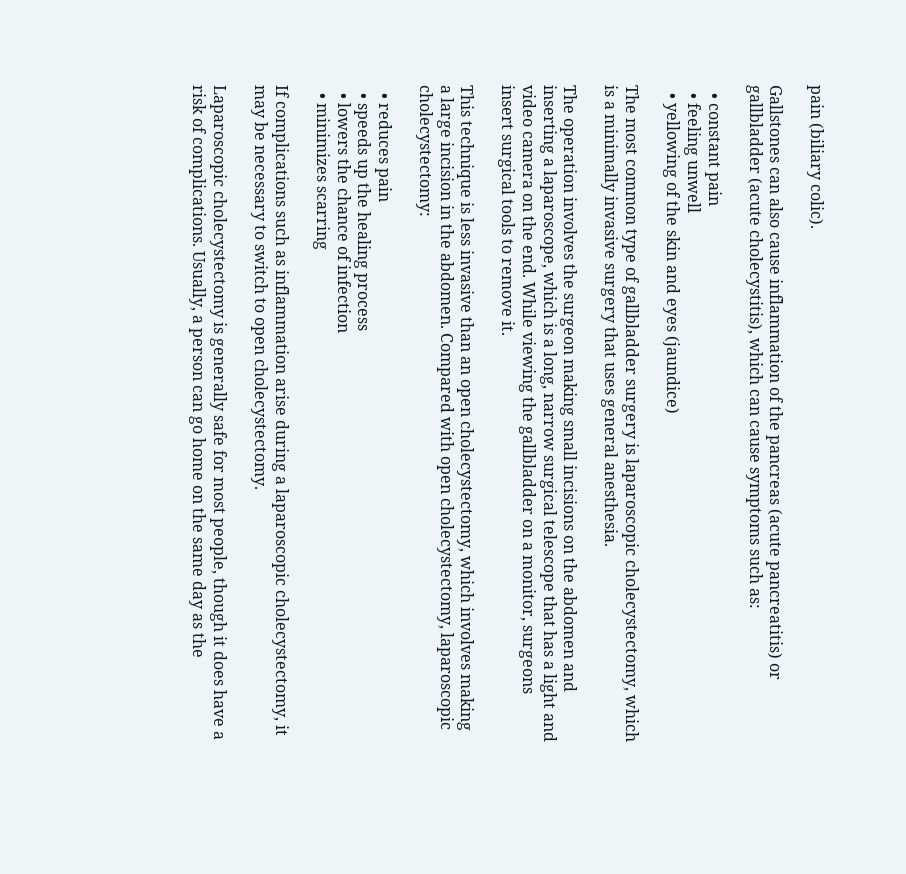pain (biliary colic).

Gallstones can also cause inflammation of the pancreas (acute pancreatitis) or gallbladder (acute cholecystitis), which can cause symptoms such as:

  • constant pain
  • feeling unwell
  • yellowing of the skin and eyes (jaundice)

The most common type of gallbladder surgery is laparoscopic cholecystectomy, which is a minimally invasive surgery that uses general anesthesia.

The operation involves the surgeon making small incisions on the abdomen and inserting a laparoscope, which is a long, narrow surgical telescope that has a light and video camera on the end. While viewing the gallbladder on a monitor, surgeons insert surgical tools to remove it.

This technique is less invasive than an open cholecystectomy, which involves making a large incision in the abdomen. Compared with open cholecystectomy, laparoscopic cholecystectomy:

  • reduces pain
  • speeds up the healing process
  • lowers the chance of infection
  • minimizes scarring

If complications such as inflammation arise during a laparoscopic cholecystectomy, it may be necessary to switch to open cholecystectomy.

Laparoscopic cholecystectomy is generally safe for most people, though it does have a risk of complications. Usually, a person can go home on the same day as the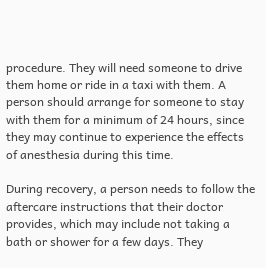procedure. They will need someone to drive them home or ride in a taxi with them. A person should arrange for someone to stay with them for a minimum of 24 hours, since they may continue to experience the effects of anesthesia during this time.

During recovery, a person needs to follow the aftercare instructions that their doctor provides, which may include not taking a bath or shower for a few days. They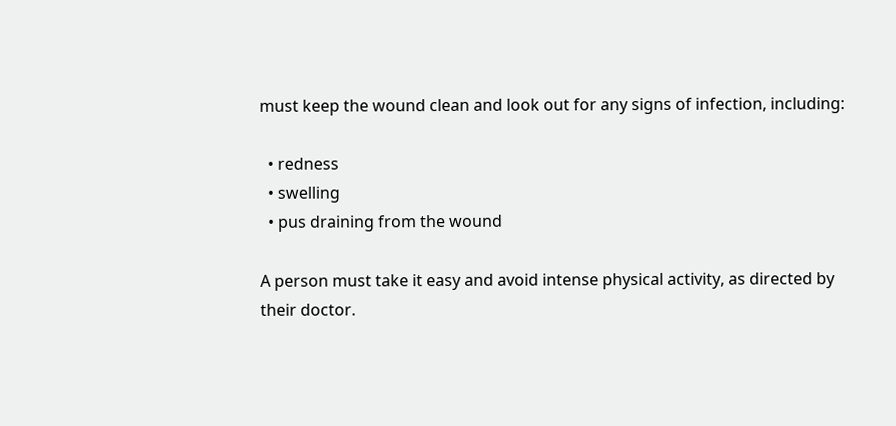must keep the wound clean and look out for any signs of infection, including:

  • redness
  • swelling
  • pus draining from the wound

A person must take it easy and avoid intense physical activity, as directed by their doctor.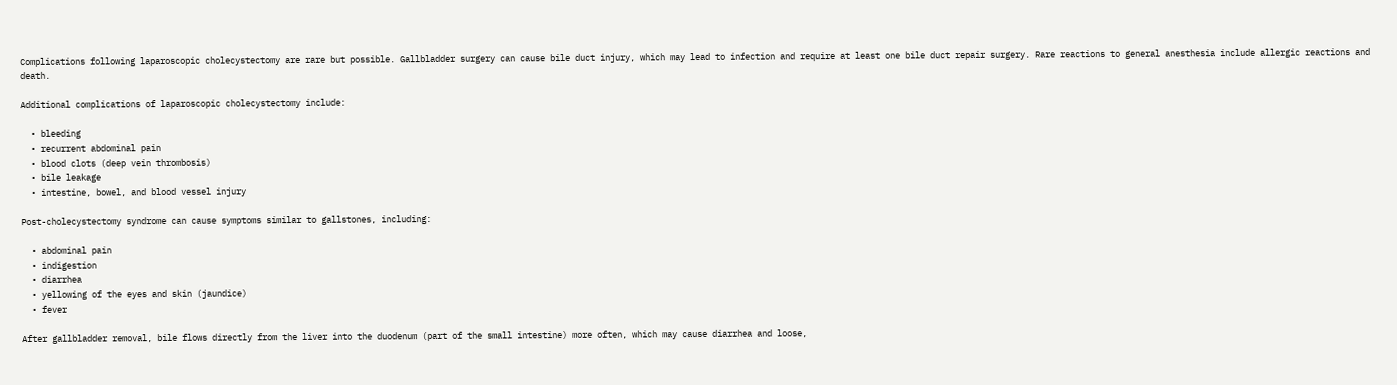Complications following laparoscopic cholecystectomy are rare but possible. Gallbladder surgery can cause bile duct injury, which may lead to infection and require at least one bile duct repair surgery. Rare reactions to general anesthesia include allergic reactions and death.

Additional complications of laparoscopic cholecystectomy include:

  • bleeding
  • recurrent abdominal pain
  • blood clots (deep vein thrombosis)
  • bile leakage
  • intestine, bowel, and blood vessel injury

Post-cholecystectomy syndrome can cause symptoms similar to gallstones, including:

  • abdominal pain
  • indigestion
  • diarrhea
  • yellowing of the eyes and skin (jaundice)
  • fever

After gallbladder removal, bile flows directly from the liver into the duodenum (part of the small intestine) more often, which may cause diarrhea and loose,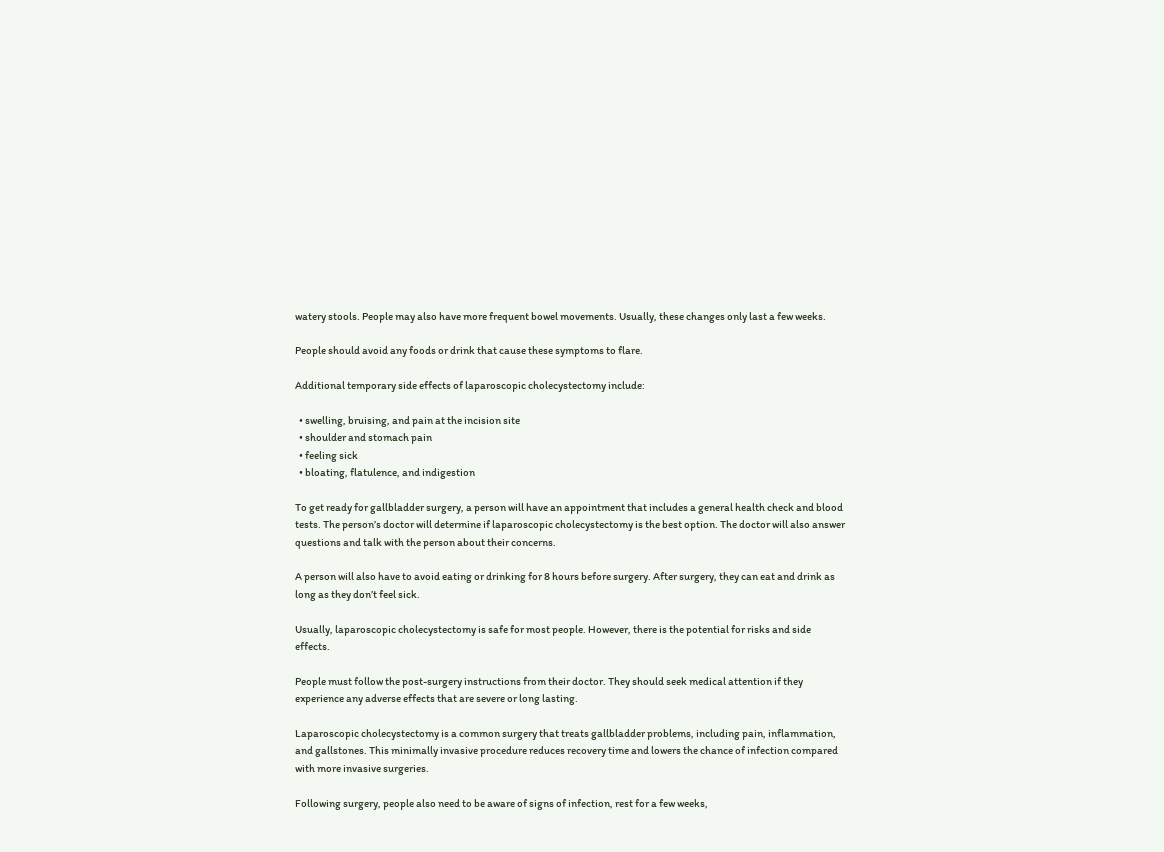watery stools. People may also have more frequent bowel movements. Usually, these changes only last a few weeks.

People should avoid any foods or drink that cause these symptoms to flare.

Additional temporary side effects of laparoscopic cholecystectomy include:

  • swelling, bruising, and pain at the incision site
  • shoulder and stomach pain
  • feeling sick
  • bloating, flatulence, and indigestion

To get ready for gallbladder surgery, a person will have an appointment that includes a general health check and blood tests. The person’s doctor will determine if laparoscopic cholecystectomy is the best option. The doctor will also answer questions and talk with the person about their concerns.

A person will also have to avoid eating or drinking for 8 hours before surgery. After surgery, they can eat and drink as long as they don’t feel sick.

Usually, laparoscopic cholecystectomy is safe for most people. However, there is the potential for risks and side effects.

People must follow the post-surgery instructions from their doctor. They should seek medical attention if they experience any adverse effects that are severe or long lasting.

Laparoscopic cholecystectomy is a common surgery that treats gallbladder problems, including pain, inflammation, and gallstones. This minimally invasive procedure reduces recovery time and lowers the chance of infection compared with more invasive surgeries.

Following surgery, people also need to be aware of signs of infection, rest for a few weeks,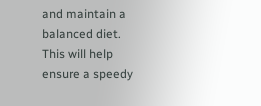and maintain a balanced diet. This will help ensure a speedy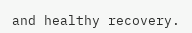and healthy recovery.